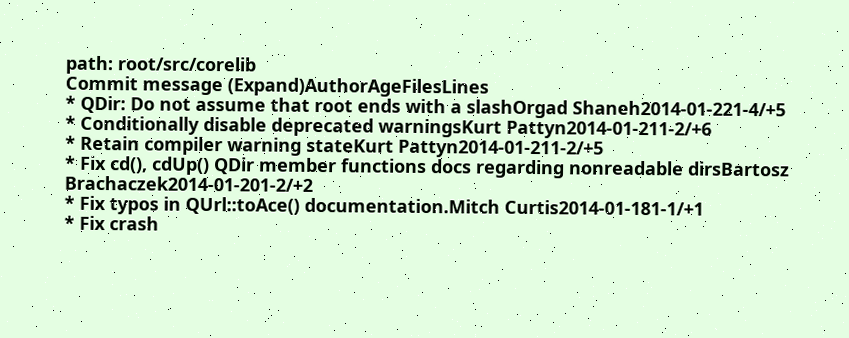path: root/src/corelib
Commit message (Expand)AuthorAgeFilesLines
* QDir: Do not assume that root ends with a slashOrgad Shaneh2014-01-221-4/+5
* Conditionally disable deprecated warningsKurt Pattyn2014-01-211-2/+6
* Retain compiler warning stateKurt Pattyn2014-01-211-2/+5
* Fix cd(), cdUp() QDir member functions docs regarding nonreadable dirsBartosz Brachaczek2014-01-201-2/+2
* Fix typos in QUrl::toAce() documentation.Mitch Curtis2014-01-181-1/+1
* Fix crash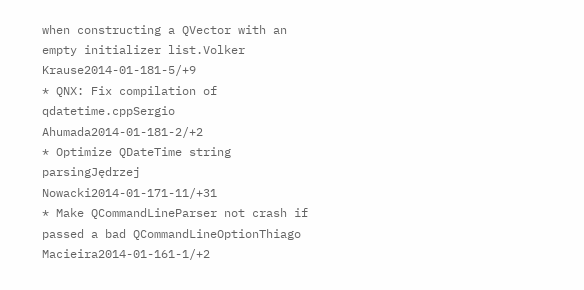when constructing a QVector with an empty initializer list.Volker Krause2014-01-181-5/+9
* QNX: Fix compilation of qdatetime.cppSergio Ahumada2014-01-181-2/+2
* Optimize QDateTime string parsingJędrzej Nowacki2014-01-171-11/+31
* Make QCommandLineParser not crash if passed a bad QCommandLineOptionThiago Macieira2014-01-161-1/+2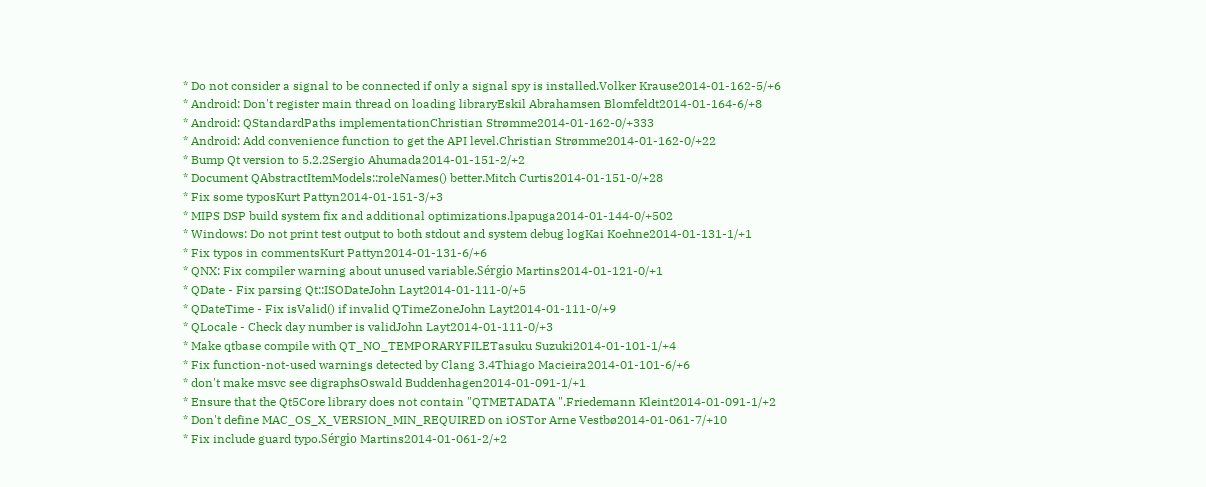* Do not consider a signal to be connected if only a signal spy is installed.Volker Krause2014-01-162-5/+6
* Android: Don't register main thread on loading libraryEskil Abrahamsen Blomfeldt2014-01-164-6/+8
* Android: QStandardPaths implementationChristian Strømme2014-01-162-0/+333
* Android: Add convenience function to get the API level.Christian Strømme2014-01-162-0/+22
* Bump Qt version to 5.2.2Sergio Ahumada2014-01-151-2/+2
* Document QAbstractItemModels::roleNames() better.Mitch Curtis2014-01-151-0/+28
* Fix some typosKurt Pattyn2014-01-151-3/+3
* MIPS DSP build system fix and additional optimizations.lpapuga2014-01-144-0/+502
* Windows: Do not print test output to both stdout and system debug logKai Koehne2014-01-131-1/+1
* Fix typos in commentsKurt Pattyn2014-01-131-6/+6
* QNX: Fix compiler warning about unused variable.Sérgio Martins2014-01-121-0/+1
* QDate - Fix parsing Qt::ISODateJohn Layt2014-01-111-0/+5
* QDateTime - Fix isValid() if invalid QTimeZoneJohn Layt2014-01-111-0/+9
* QLocale - Check day number is validJohn Layt2014-01-111-0/+3
* Make qtbase compile with QT_NO_TEMPORARYFILETasuku Suzuki2014-01-101-1/+4
* Fix function-not-used warnings detected by Clang 3.4Thiago Macieira2014-01-101-6/+6
* don't make msvc see digraphsOswald Buddenhagen2014-01-091-1/+1
* Ensure that the Qt5Core library does not contain "QTMETADATA ".Friedemann Kleint2014-01-091-1/+2
* Don't define MAC_OS_X_VERSION_MIN_REQUIRED on iOSTor Arne Vestbø2014-01-061-7/+10
* Fix include guard typo.Sérgio Martins2014-01-061-2/+2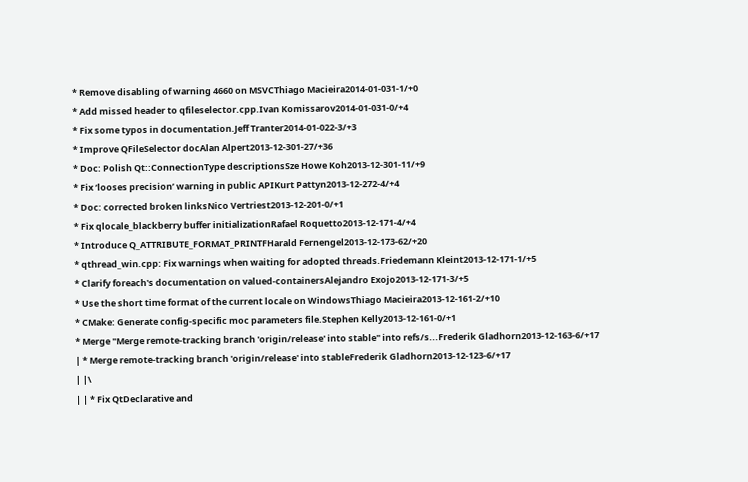* Remove disabling of warning 4660 on MSVCThiago Macieira2014-01-031-1/+0
* Add missed header to qfileselector.cpp.Ivan Komissarov2014-01-031-0/+4
* Fix some typos in documentation.Jeff Tranter2014-01-022-3/+3
* Improve QFileSelector docAlan Alpert2013-12-301-27/+36
* Doc: Polish Qt::ConnectionType descriptionsSze Howe Koh2013-12-301-11/+9
* Fix ‘looses precision’ warning in public APIKurt Pattyn2013-12-272-4/+4
* Doc: corrected broken linksNico Vertriest2013-12-201-0/+1
* Fix qlocale_blackberry buffer initializationRafael Roquetto2013-12-171-4/+4
* Introduce Q_ATTRIBUTE_FORMAT_PRINTFHarald Fernengel2013-12-173-62/+20
* qthread_win.cpp: Fix warnings when waiting for adopted threads.Friedemann Kleint2013-12-171-1/+5
* Clarify foreach's documentation on valued-containersAlejandro Exojo2013-12-171-3/+5
* Use the short time format of the current locale on WindowsThiago Macieira2013-12-161-2/+10
* CMake: Generate config-specific moc parameters file.Stephen Kelly2013-12-161-0/+1
* Merge "Merge remote-tracking branch 'origin/release' into stable" into refs/s...Frederik Gladhorn2013-12-163-6/+17
| * Merge remote-tracking branch 'origin/release' into stableFrederik Gladhorn2013-12-123-6/+17
| |\
| | * Fix QtDeclarative and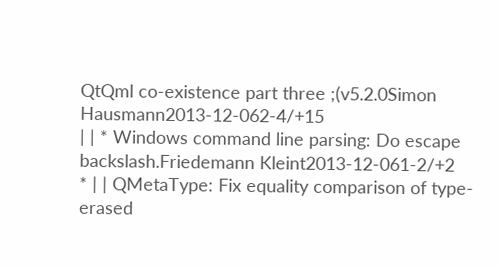QtQml co-existence part three ;(v5.2.0Simon Hausmann2013-12-062-4/+15
| | * Windows command line parsing: Do escape backslash.Friedemann Kleint2013-12-061-2/+2
* | | QMetaType: Fix equality comparison of type-erased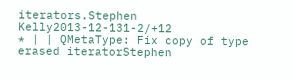iterators.Stephen Kelly2013-12-131-2/+12
* | | QMetaType: Fix copy of type erased iteratorStephen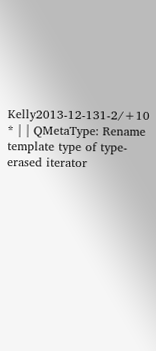Kelly2013-12-131-2/+10
* | | QMetaType: Rename template type of type-erased iterator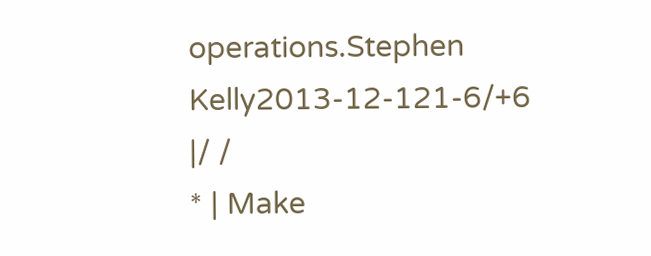operations.Stephen Kelly2013-12-121-6/+6
|/ /
* | Make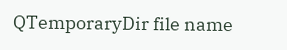QTemporaryDir file name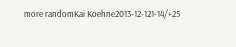more randomKai Koehne2013-12-121-14/+25